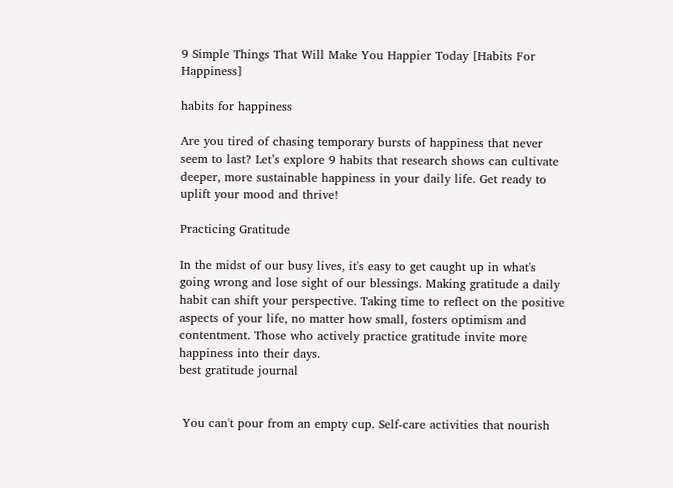9 Simple Things That Will Make You Happier Today [Habits For Happiness]

habits for happiness

Are you tired of chasing temporary bursts of happiness that never seem to last? Let’s explore 9 habits that research shows can cultivate deeper, more sustainable happiness in your daily life. Get ready to uplift your mood and thrive!

Practicing Gratitude

In the midst of our busy lives, it's easy to get caught up in what's going wrong and lose sight of our blessings. Making gratitude a daily habit can shift your perspective. Taking time to reflect on the positive aspects of your life, no matter how small, fosters optimism and contentment. Those who actively practice gratitude invite more happiness into their days.
best gratitude journal


 You can't pour from an empty cup. Self-care activities that nourish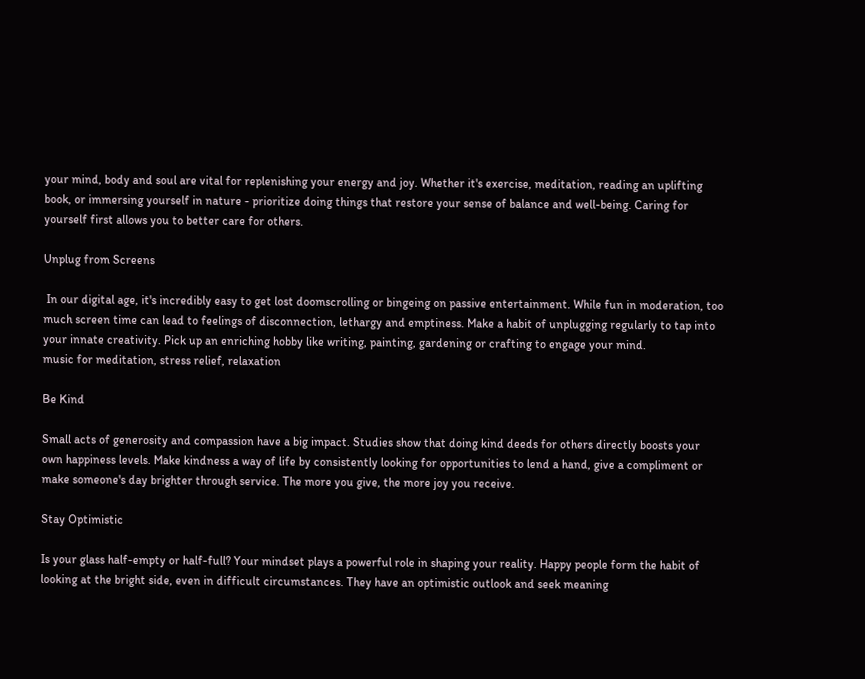your mind, body and soul are vital for replenishing your energy and joy. Whether it's exercise, meditation, reading an uplifting book, or immersing yourself in nature - prioritize doing things that restore your sense of balance and well-being. Caring for yourself first allows you to better care for others.

Unplug from Screens

 In our digital age, it's incredibly easy to get lost doomscrolling or bingeing on passive entertainment. While fun in moderation, too much screen time can lead to feelings of disconnection, lethargy and emptiness. Make a habit of unplugging regularly to tap into your innate creativity. Pick up an enriching hobby like writing, painting, gardening or crafting to engage your mind.
music for meditation, stress relief, relaxation

Be Kind

Small acts of generosity and compassion have a big impact. Studies show that doing kind deeds for others directly boosts your own happiness levels. Make kindness a way of life by consistently looking for opportunities to lend a hand, give a compliment or make someone's day brighter through service. The more you give, the more joy you receive.

Stay Optimistic

Is your glass half-empty or half-full? Your mindset plays a powerful role in shaping your reality. Happy people form the habit of looking at the bright side, even in difficult circumstances. They have an optimistic outlook and seek meaning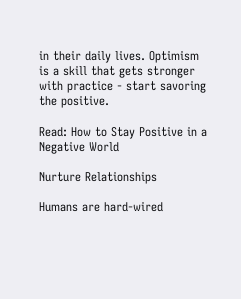in their daily lives. Optimism is a skill that gets stronger with practice - start savoring the positive.

Read: How to Stay Positive in a Negative World

Nurture Relationships

Humans are hard-wired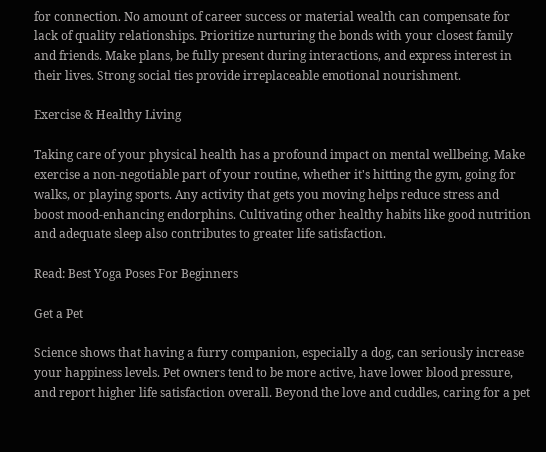for connection. No amount of career success or material wealth can compensate for lack of quality relationships. Prioritize nurturing the bonds with your closest family and friends. Make plans, be fully present during interactions, and express interest in their lives. Strong social ties provide irreplaceable emotional nourishment.

Exercise & Healthy Living

Taking care of your physical health has a profound impact on mental wellbeing. Make exercise a non-negotiable part of your routine, whether it's hitting the gym, going for walks, or playing sports. Any activity that gets you moving helps reduce stress and boost mood-enhancing endorphins. Cultivating other healthy habits like good nutrition and adequate sleep also contributes to greater life satisfaction.

Read: Best Yoga Poses For Beginners

Get a Pet

Science shows that having a furry companion, especially a dog, can seriously increase your happiness levels. Pet owners tend to be more active, have lower blood pressure, and report higher life satisfaction overall. Beyond the love and cuddles, caring for a pet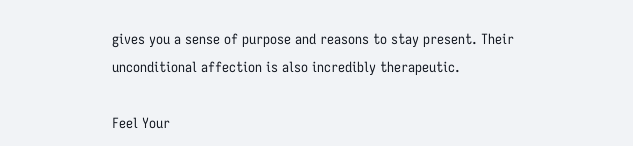gives you a sense of purpose and reasons to stay present. Their unconditional affection is also incredibly therapeutic.

Feel Your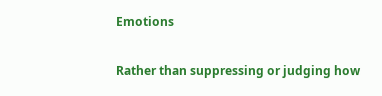Emotions

Rather than suppressing or judging how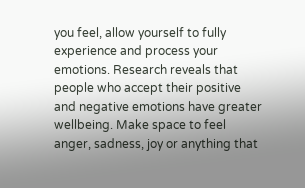you feel, allow yourself to fully experience and process your emotions. Research reveals that people who accept their positive and negative emotions have greater wellbeing. Make space to feel anger, sadness, joy or anything that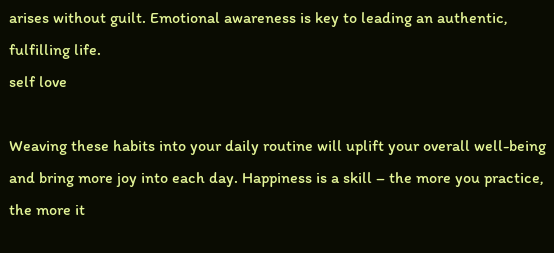arises without guilt. Emotional awareness is key to leading an authentic, fulfilling life.
self love

Weaving these habits into your daily routine will uplift your overall well-being and bring more joy into each day. Happiness is a skill – the more you practice, the more it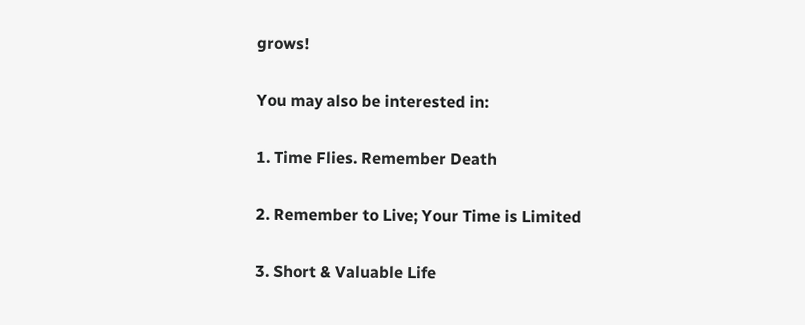grows!

You may also be interested in:

1. Time Flies. Remember Death

2. Remember to Live; Your Time is Limited

3. Short & Valuable Life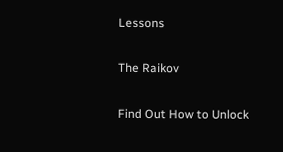Lessons

The Raikov

Find Out How to Unlock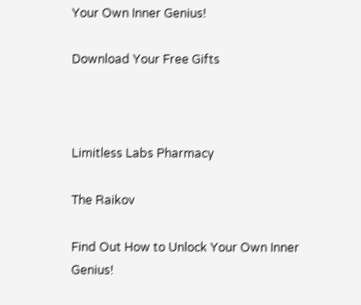Your Own Inner Genius!

Download Your Free Gifts



Limitless Labs Pharmacy

The Raikov

Find Out How to Unlock Your Own Inner Genius!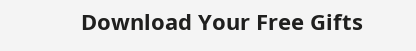Download Your Free Gifts